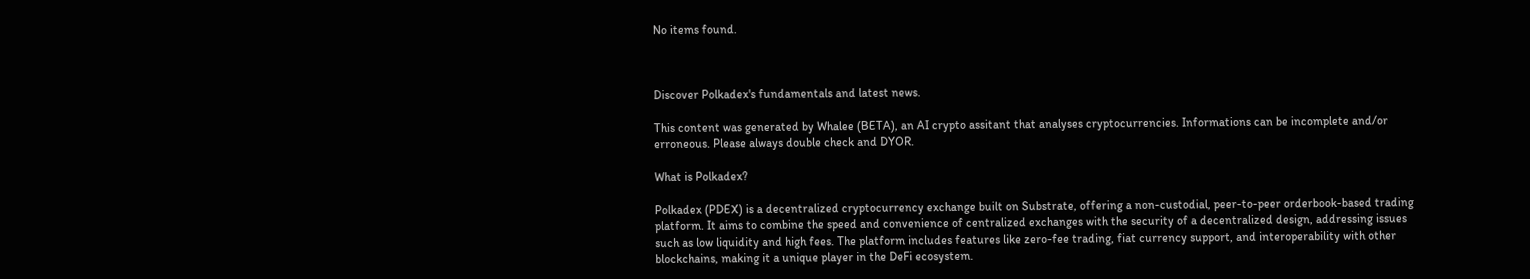No items found.



Discover Polkadex's fundamentals and latest news.

This content was generated by Whalee (BETA), an AI crypto assitant that analyses cryptocurrencies. Informations can be incomplete and/or erroneous. Please always double check and DYOR.

What is Polkadex?

Polkadex (PDEX) is a decentralized cryptocurrency exchange built on Substrate, offering a non-custodial, peer-to-peer orderbook-based trading platform. It aims to combine the speed and convenience of centralized exchanges with the security of a decentralized design, addressing issues such as low liquidity and high fees. The platform includes features like zero-fee trading, fiat currency support, and interoperability with other blockchains, making it a unique player in the DeFi ecosystem.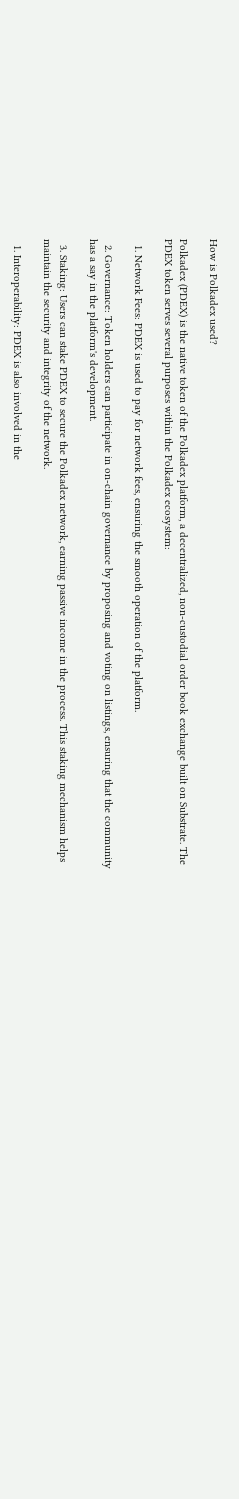How is Polkadex used?

Polkadex (PDEX) is the native token of the Polkadex platform, a decentralized, non-custodial order book exchange built on Substrate. The PDEX token serves several purposes within the Polkadex ecosystem:

  1. Network Fees: PDEX is used to pay for network fees, ensuring the smooth operation of the platform.

  2. Governance: Token holders can participate in on-chain governance by proposing and voting on listings, ensuring that the community has a say in the platform's development.

  3. Staking: Users can stake PDEX to secure the Polkadex network, earning passive income in the process. This staking mechanism helps maintain the security and integrity of the network.

  1. Interoperability: PDEX is also involved in the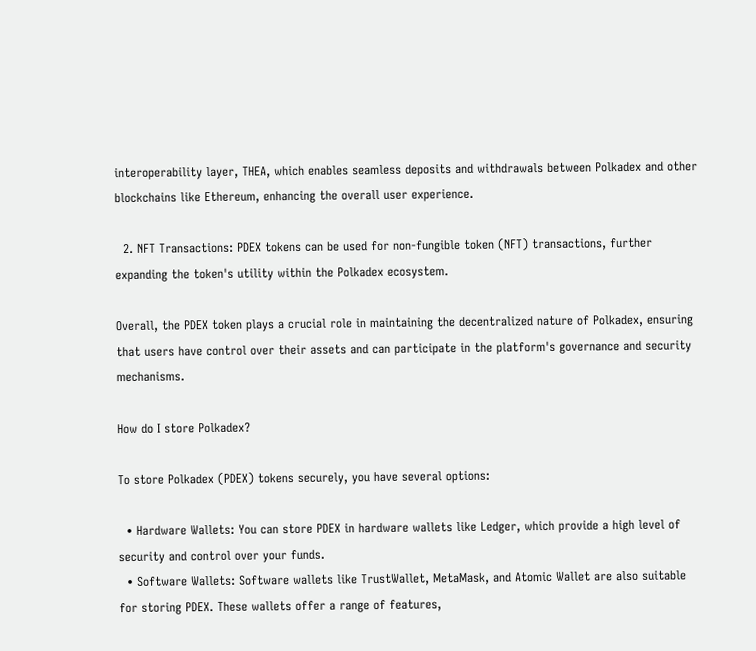interoperability layer, THEA, which enables seamless deposits and withdrawals between Polkadex and other blockchains like Ethereum, enhancing the overall user experience.

  2. NFT Transactions: PDEX tokens can be used for non-fungible token (NFT) transactions, further expanding the token's utility within the Polkadex ecosystem.

Overall, the PDEX token plays a crucial role in maintaining the decentralized nature of Polkadex, ensuring that users have control over their assets and can participate in the platform's governance and security mechanisms.

How do I store Polkadex?

To store Polkadex (PDEX) tokens securely, you have several options:

  • Hardware Wallets: You can store PDEX in hardware wallets like Ledger, which provide a high level of security and control over your funds.
  • Software Wallets: Software wallets like TrustWallet, MetaMask, and Atomic Wallet are also suitable for storing PDEX. These wallets offer a range of features,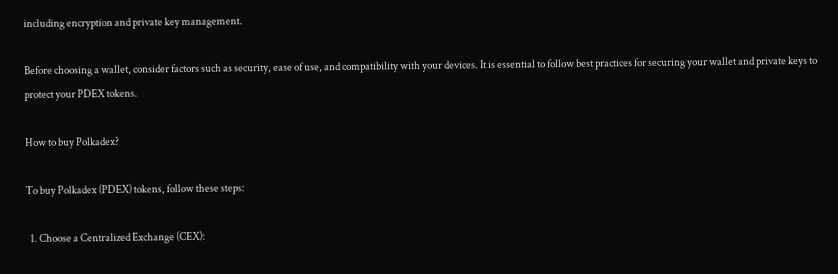including encryption and private key management.

Before choosing a wallet, consider factors such as security, ease of use, and compatibility with your devices. It is essential to follow best practices for securing your wallet and private keys to protect your PDEX tokens.

How to buy Polkadex?

To buy Polkadex (PDEX) tokens, follow these steps:

  1. Choose a Centralized Exchange (CEX):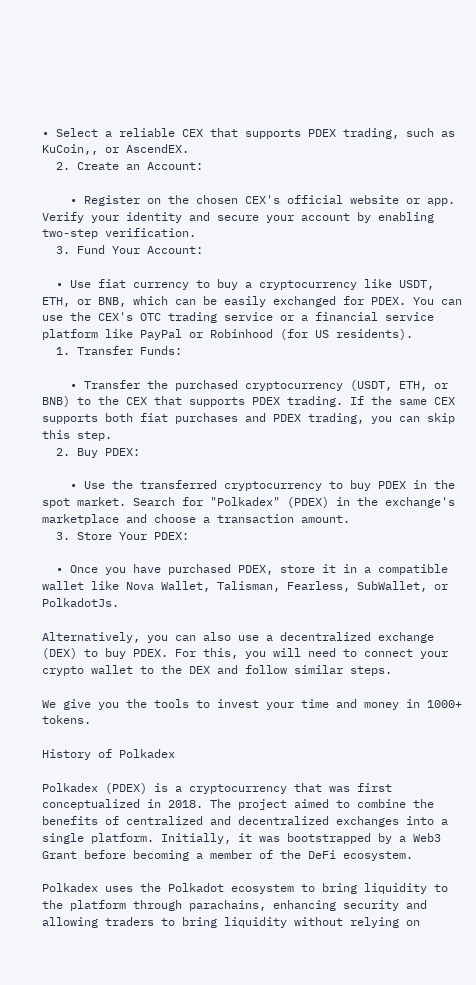• Select a reliable CEX that supports PDEX trading, such as KuCoin,, or AscendEX.
  2. Create an Account:

    • Register on the chosen CEX's official website or app. Verify your identity and secure your account by enabling two-step verification.
  3. Fund Your Account:

  • Use fiat currency to buy a cryptocurrency like USDT, ETH, or BNB, which can be easily exchanged for PDEX. You can use the CEX's OTC trading service or a financial service platform like PayPal or Robinhood (for US residents).
  1. Transfer Funds:

    • Transfer the purchased cryptocurrency (USDT, ETH, or BNB) to the CEX that supports PDEX trading. If the same CEX supports both fiat purchases and PDEX trading, you can skip this step.
  2. Buy PDEX:

    • Use the transferred cryptocurrency to buy PDEX in the spot market. Search for "Polkadex" (PDEX) in the exchange's marketplace and choose a transaction amount.
  3. Store Your PDEX:

  • Once you have purchased PDEX, store it in a compatible wallet like Nova Wallet, Talisman, Fearless, SubWallet, or PolkadotJs.

Alternatively, you can also use a decentralized exchange (DEX) to buy PDEX. For this, you will need to connect your crypto wallet to the DEX and follow similar steps.

We give you the tools to invest your time and money in 1000+ tokens.

History of Polkadex

Polkadex (PDEX) is a cryptocurrency that was first conceptualized in 2018. The project aimed to combine the benefits of centralized and decentralized exchanges into a single platform. Initially, it was bootstrapped by a Web3 Grant before becoming a member of the DeFi ecosystem.

Polkadex uses the Polkadot ecosystem to bring liquidity to the platform through parachains, enhancing security and allowing traders to bring liquidity without relying on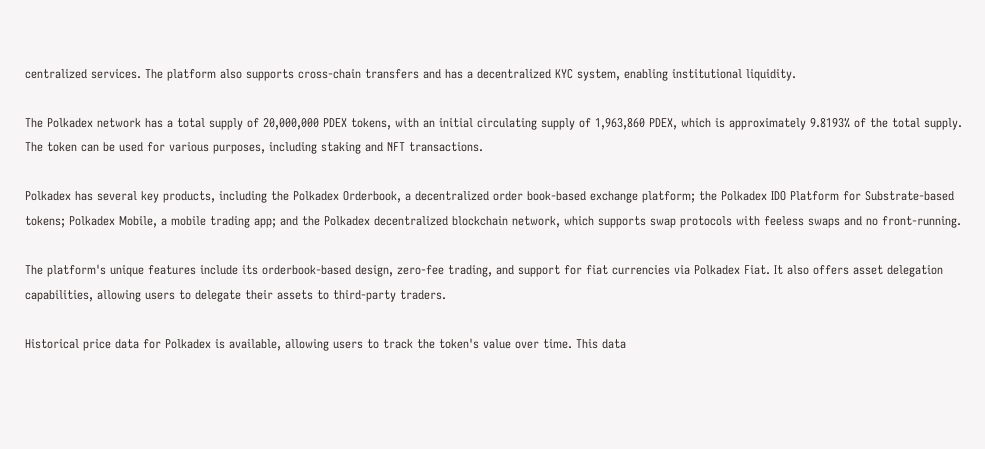centralized services. The platform also supports cross-chain transfers and has a decentralized KYC system, enabling institutional liquidity.

The Polkadex network has a total supply of 20,000,000 PDEX tokens, with an initial circulating supply of 1,963,860 PDEX, which is approximately 9.8193% of the total supply. The token can be used for various purposes, including staking and NFT transactions.

Polkadex has several key products, including the Polkadex Orderbook, a decentralized order book-based exchange platform; the Polkadex IDO Platform for Substrate-based tokens; Polkadex Mobile, a mobile trading app; and the Polkadex decentralized blockchain network, which supports swap protocols with feeless swaps and no front-running.

The platform's unique features include its orderbook-based design, zero-fee trading, and support for fiat currencies via Polkadex Fiat. It also offers asset delegation capabilities, allowing users to delegate their assets to third-party traders.

Historical price data for Polkadex is available, allowing users to track the token's value over time. This data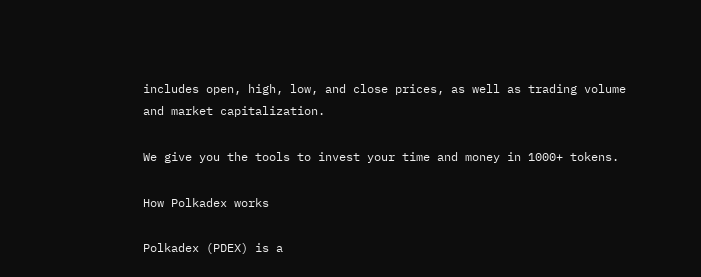includes open, high, low, and close prices, as well as trading volume and market capitalization.

We give you the tools to invest your time and money in 1000+ tokens.

How Polkadex works

Polkadex (PDEX) is a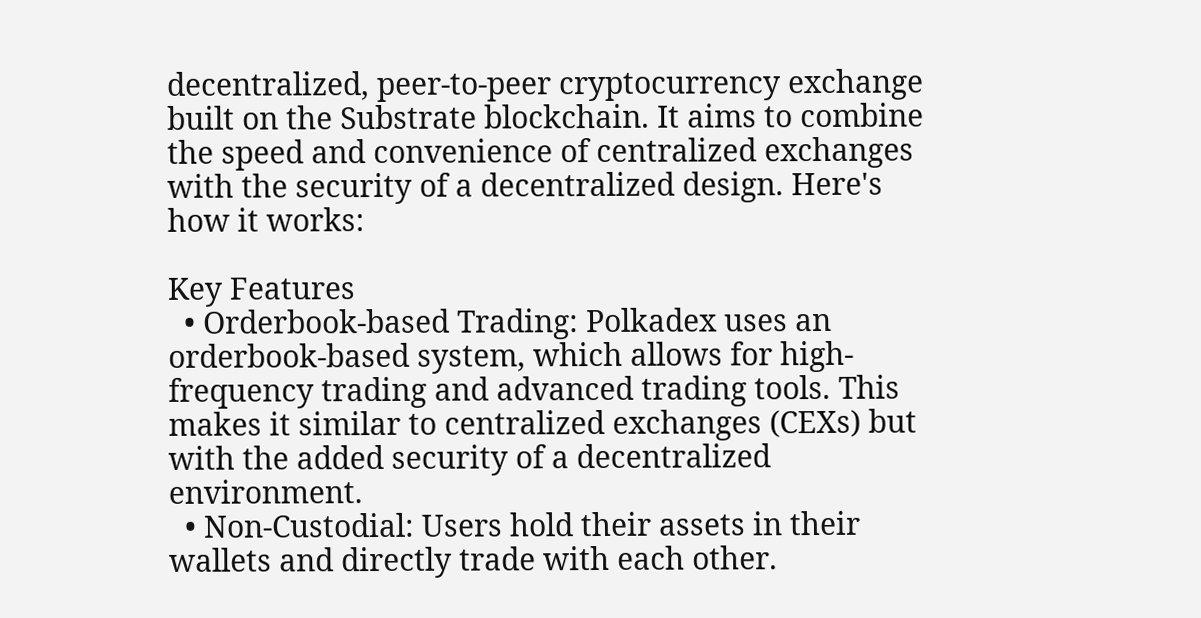decentralized, peer-to-peer cryptocurrency exchange built on the Substrate blockchain. It aims to combine the speed and convenience of centralized exchanges with the security of a decentralized design. Here's how it works:

Key Features
  • Orderbook-based Trading: Polkadex uses an orderbook-based system, which allows for high-frequency trading and advanced trading tools. This makes it similar to centralized exchanges (CEXs) but with the added security of a decentralized environment.
  • Non-Custodial: Users hold their assets in their wallets and directly trade with each other.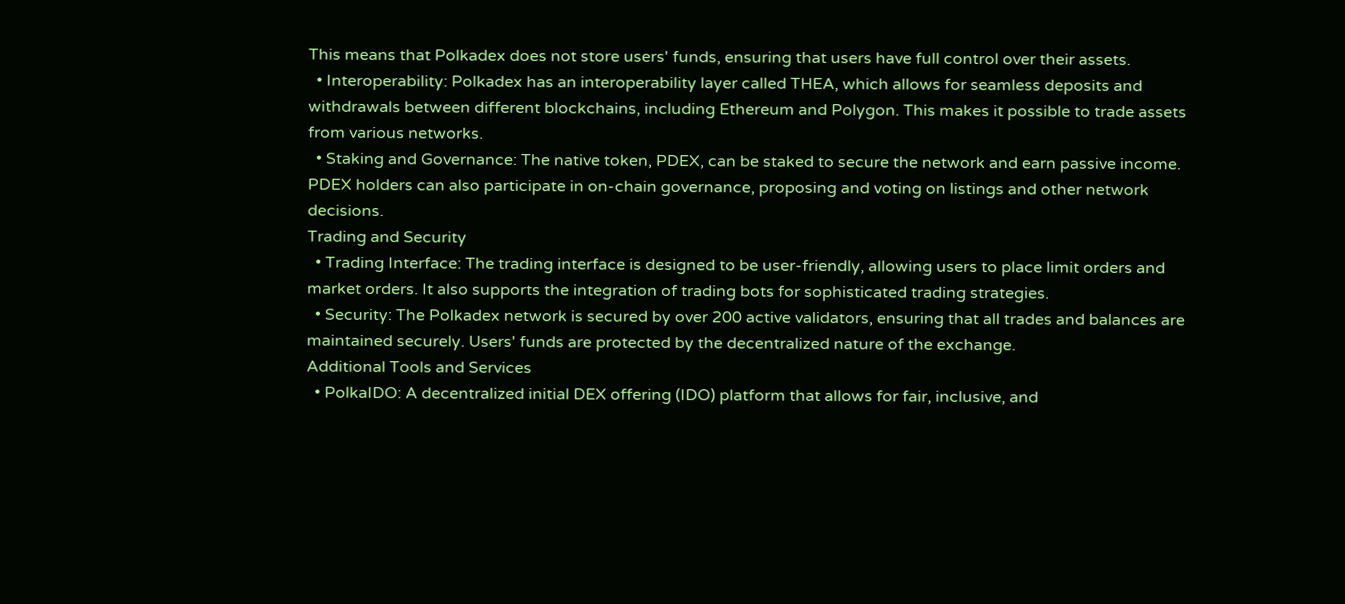This means that Polkadex does not store users' funds, ensuring that users have full control over their assets.
  • Interoperability: Polkadex has an interoperability layer called THEA, which allows for seamless deposits and withdrawals between different blockchains, including Ethereum and Polygon. This makes it possible to trade assets from various networks.
  • Staking and Governance: The native token, PDEX, can be staked to secure the network and earn passive income. PDEX holders can also participate in on-chain governance, proposing and voting on listings and other network decisions.
Trading and Security
  • Trading Interface: The trading interface is designed to be user-friendly, allowing users to place limit orders and market orders. It also supports the integration of trading bots for sophisticated trading strategies.
  • Security: The Polkadex network is secured by over 200 active validators, ensuring that all trades and balances are maintained securely. Users' funds are protected by the decentralized nature of the exchange.
Additional Tools and Services
  • PolkaIDO: A decentralized initial DEX offering (IDO) platform that allows for fair, inclusive, and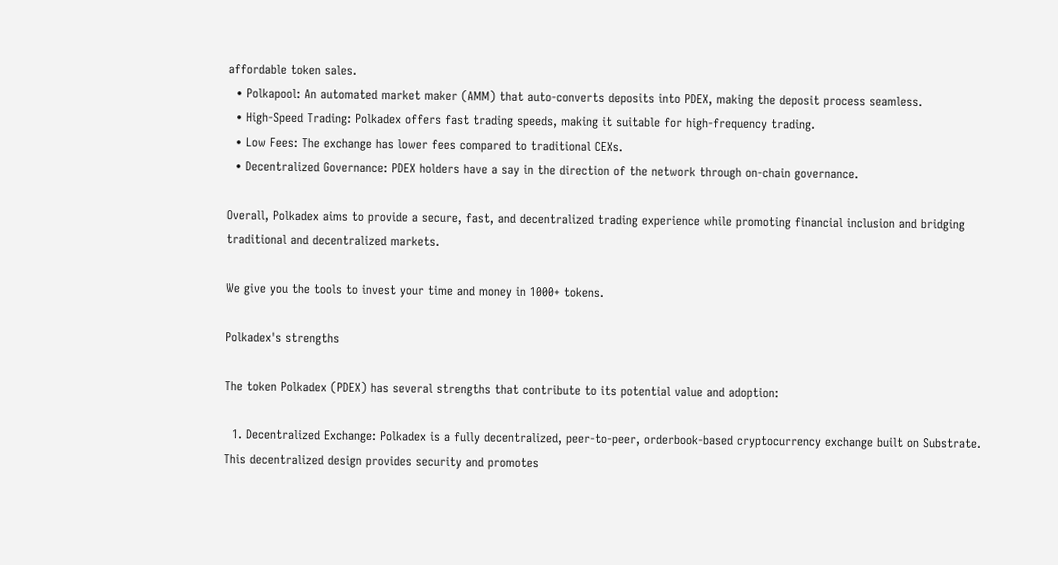affordable token sales.
  • Polkapool: An automated market maker (AMM) that auto-converts deposits into PDEX, making the deposit process seamless.
  • High-Speed Trading: Polkadex offers fast trading speeds, making it suitable for high-frequency trading.
  • Low Fees: The exchange has lower fees compared to traditional CEXs.
  • Decentralized Governance: PDEX holders have a say in the direction of the network through on-chain governance.

Overall, Polkadex aims to provide a secure, fast, and decentralized trading experience while promoting financial inclusion and bridging traditional and decentralized markets.

We give you the tools to invest your time and money in 1000+ tokens.

Polkadex's strengths

The token Polkadex (PDEX) has several strengths that contribute to its potential value and adoption:

  1. Decentralized Exchange: Polkadex is a fully decentralized, peer-to-peer, orderbook-based cryptocurrency exchange built on Substrate. This decentralized design provides security and promotes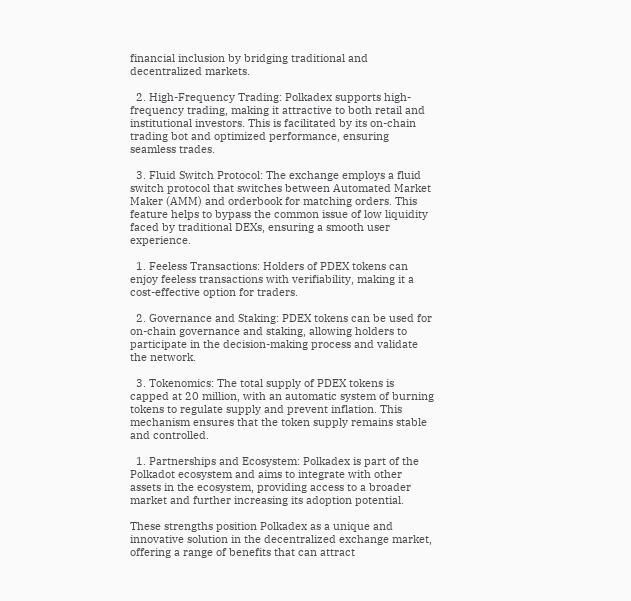financial inclusion by bridging traditional and decentralized markets.

  2. High-Frequency Trading: Polkadex supports high-frequency trading, making it attractive to both retail and institutional investors. This is facilitated by its on-chain trading bot and optimized performance, ensuring seamless trades.

  3. Fluid Switch Protocol: The exchange employs a fluid switch protocol that switches between Automated Market Maker (AMM) and orderbook for matching orders. This feature helps to bypass the common issue of low liquidity faced by traditional DEXs, ensuring a smooth user experience.

  1. Feeless Transactions: Holders of PDEX tokens can enjoy feeless transactions with verifiability, making it a cost-effective option for traders.

  2. Governance and Staking: PDEX tokens can be used for on-chain governance and staking, allowing holders to participate in the decision-making process and validate the network.

  3. Tokenomics: The total supply of PDEX tokens is capped at 20 million, with an automatic system of burning tokens to regulate supply and prevent inflation. This mechanism ensures that the token supply remains stable and controlled.

  1. Partnerships and Ecosystem: Polkadex is part of the Polkadot ecosystem and aims to integrate with other assets in the ecosystem, providing access to a broader market and further increasing its adoption potential.

These strengths position Polkadex as a unique and innovative solution in the decentralized exchange market, offering a range of benefits that can attract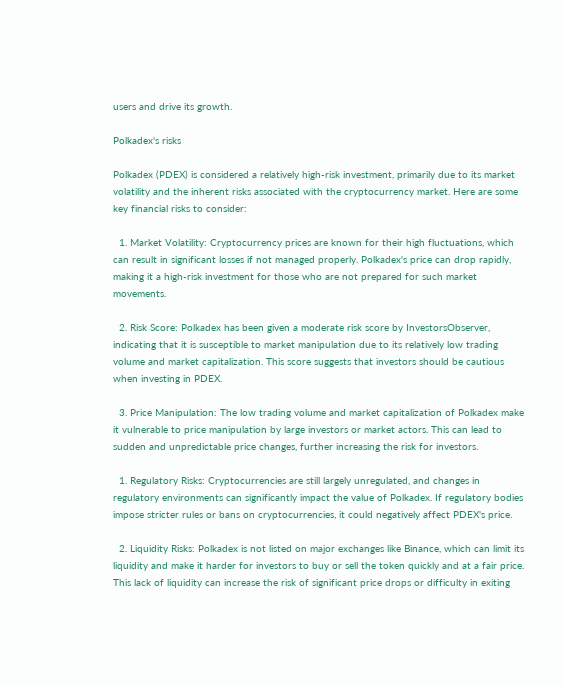users and drive its growth.

Polkadex's risks

Polkadex (PDEX) is considered a relatively high-risk investment, primarily due to its market volatility and the inherent risks associated with the cryptocurrency market. Here are some key financial risks to consider:

  1. Market Volatility: Cryptocurrency prices are known for their high fluctuations, which can result in significant losses if not managed properly. Polkadex's price can drop rapidly, making it a high-risk investment for those who are not prepared for such market movements.

  2. Risk Score: Polkadex has been given a moderate risk score by InvestorsObserver, indicating that it is susceptible to market manipulation due to its relatively low trading volume and market capitalization. This score suggests that investors should be cautious when investing in PDEX.

  3. Price Manipulation: The low trading volume and market capitalization of Polkadex make it vulnerable to price manipulation by large investors or market actors. This can lead to sudden and unpredictable price changes, further increasing the risk for investors.

  1. Regulatory Risks: Cryptocurrencies are still largely unregulated, and changes in regulatory environments can significantly impact the value of Polkadex. If regulatory bodies impose stricter rules or bans on cryptocurrencies, it could negatively affect PDEX's price.

  2. Liquidity Risks: Polkadex is not listed on major exchanges like Binance, which can limit its liquidity and make it harder for investors to buy or sell the token quickly and at a fair price. This lack of liquidity can increase the risk of significant price drops or difficulty in exiting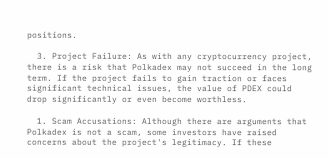positions.

  3. Project Failure: As with any cryptocurrency project, there is a risk that Polkadex may not succeed in the long term. If the project fails to gain traction or faces significant technical issues, the value of PDEX could drop significantly or even become worthless.

  1. Scam Accusations: Although there are arguments that Polkadex is not a scam, some investors have raised concerns about the project's legitimacy. If these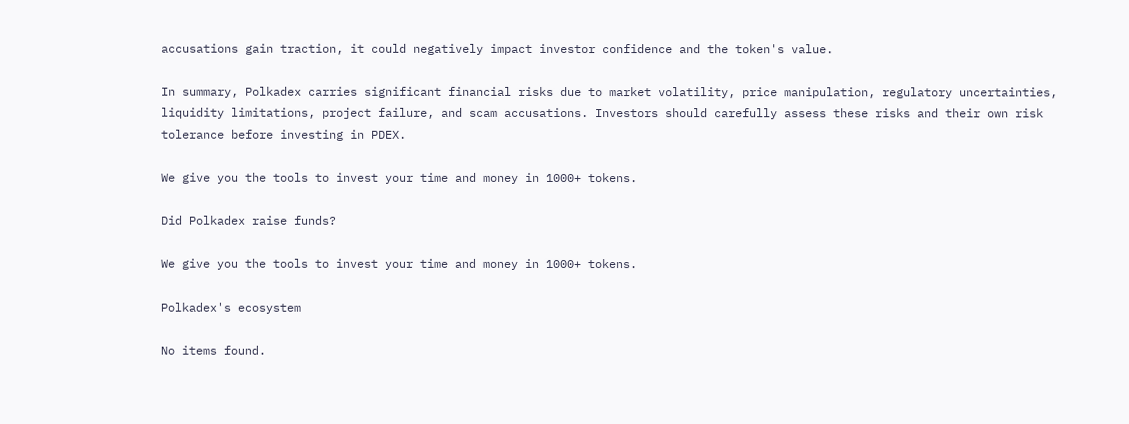accusations gain traction, it could negatively impact investor confidence and the token's value.

In summary, Polkadex carries significant financial risks due to market volatility, price manipulation, regulatory uncertainties, liquidity limitations, project failure, and scam accusations. Investors should carefully assess these risks and their own risk tolerance before investing in PDEX.

We give you the tools to invest your time and money in 1000+ tokens.

Did Polkadex raise funds?

We give you the tools to invest your time and money in 1000+ tokens.

Polkadex's ecosystem

No items found.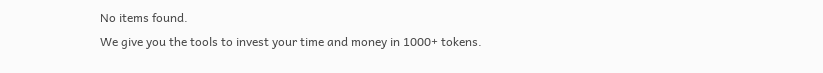No items found.
We give you the tools to invest your time and money in 1000+ tokens.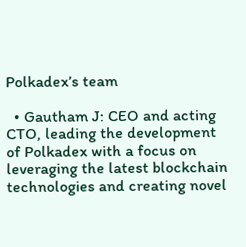Polkadex’s team

  • Gautham J: CEO and acting CTO, leading the development of Polkadex with a focus on leveraging the latest blockchain technologies and creating novel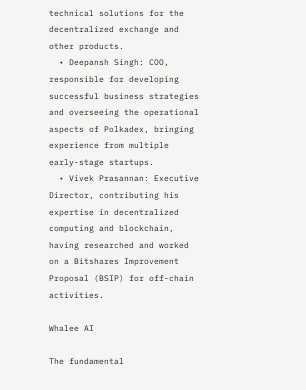technical solutions for the decentralized exchange and other products.
  • Deepansh Singh: COO, responsible for developing successful business strategies and overseeing the operational aspects of Polkadex, bringing experience from multiple early-stage startups.
  • Vivek Prasannan: Executive Director, contributing his expertise in decentralized computing and blockchain, having researched and worked on a Bitshares Improvement Proposal (BSIP) for off-chain activities.

Whalee AI

The fundamental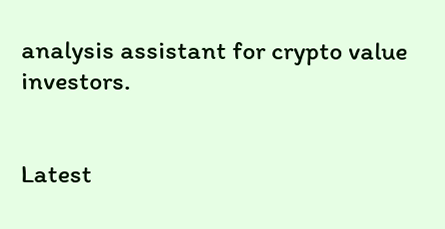analysis assistant for crypto value investors.


Latest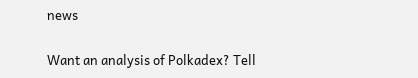news

Want an analysis of Polkadex? Tell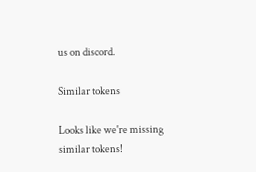us on discord.

Similar tokens

Looks like we're missing similar tokens!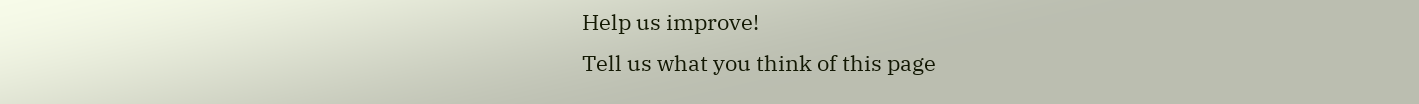Help us improve!
Tell us what you think of this page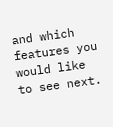and which features you would like to see next.